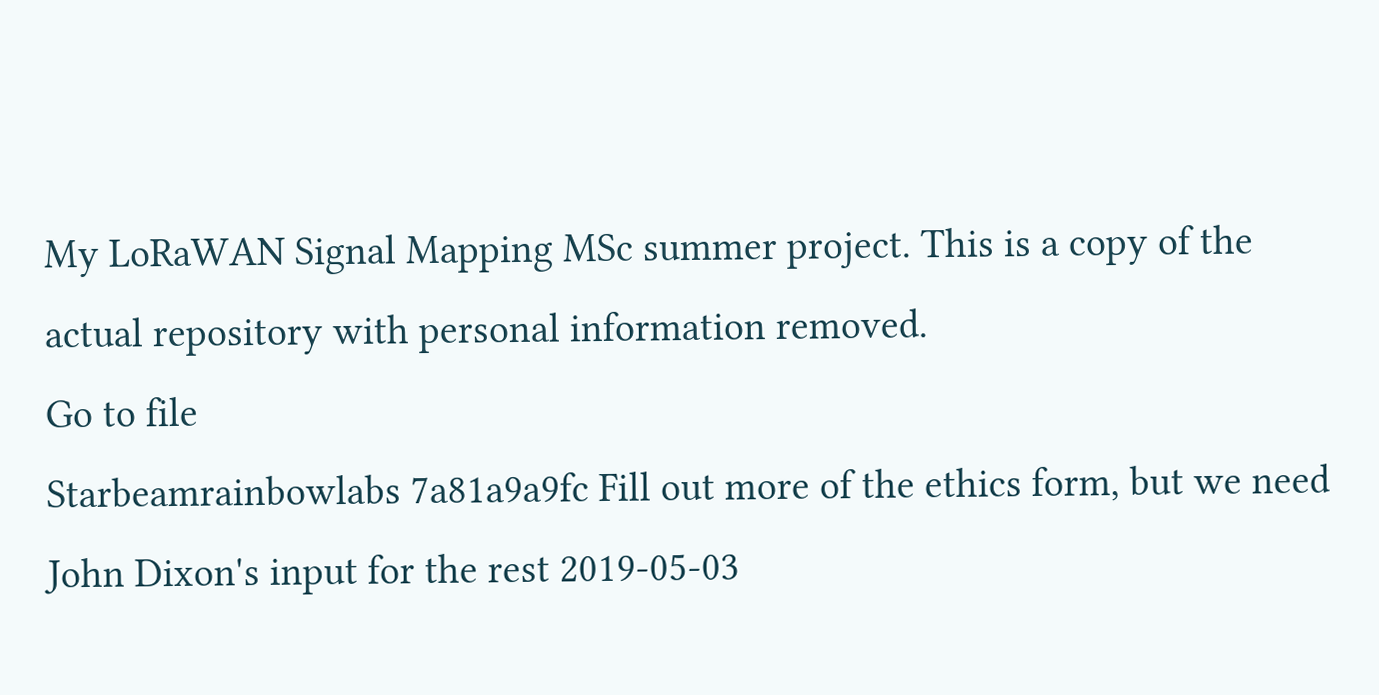My LoRaWAN Signal Mapping MSc summer project. This is a copy of the actual repository with personal information removed.
Go to file
Starbeamrainbowlabs 7a81a9a9fc Fill out more of the ethics form, but we need John Dixon's input for the rest 2019-05-03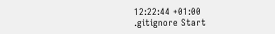12:22:44 +01:00
.gitignore Start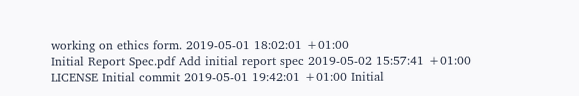working on ethics form. 2019-05-01 18:02:01 +01:00
Initial Report Spec.pdf Add initial report spec 2019-05-02 15:57:41 +01:00
LICENSE Initial commit 2019-05-01 19:42:01 +01:00 Initial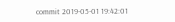commit 2019-05-01 19:42:01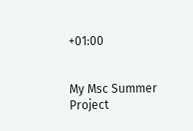+01:00


My Msc Summer Project